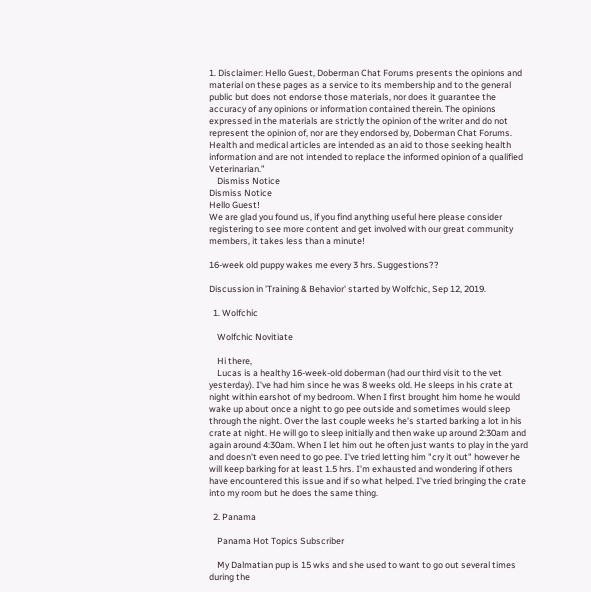1. Disclaimer: Hello Guest, Doberman Chat Forums presents the opinions and material on these pages as a service to its membership and to the general public but does not endorse those materials, nor does it guarantee the accuracy of any opinions or information contained therein. The opinions expressed in the materials are strictly the opinion of the writer and do not represent the opinion of, nor are they endorsed by, Doberman Chat Forums. Health and medical articles are intended as an aid to those seeking health information and are not intended to replace the informed opinion of a qualified Veterinarian.”
    Dismiss Notice
Dismiss Notice
Hello Guest!
We are glad you found us, if you find anything useful here please consider registering to see more content and get involved with our great community members, it takes less than a minute!

16-week old puppy wakes me every 3 hrs. Suggestions??

Discussion in 'Training & Behavior' started by Wolfchic, Sep 12, 2019.

  1. Wolfchic

    Wolfchic Novitiate

    Hi there,
    Lucas is a healthy 16-week-old doberman (had our third visit to the vet yesterday). I've had him since he was 8 weeks old. He sleeps in his crate at night within earshot of my bedroom. When I first brought him home he would wake up about once a night to go pee outside and sometimes would sleep through the night. Over the last couple weeks he's started barking a lot in his crate at night. He will go to sleep initially and then wake up around 2:30am and again around 4:30am. When I let him out he often just wants to play in the yard and doesn't even need to go pee. I've tried letting him "cry it out" however he will keep barking for at least 1.5 hrs. I'm exhausted and wondering if others have encountered this issue and if so what helped. I've tried bringing the crate into my room but he does the same thing.

  2. Panama

    Panama Hot Topics Subscriber

    My Dalmatian pup is 15 wks and she used to want to go out several times during the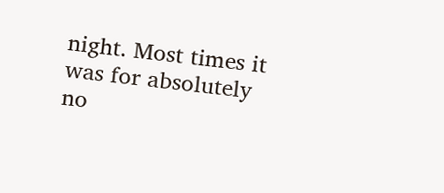night. Most times it was for absolutely no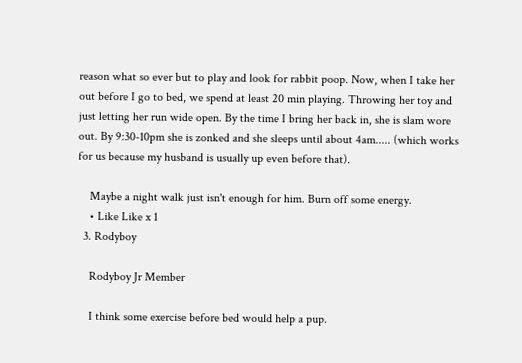reason what so ever but to play and look for rabbit poop. Now, when I take her out before I go to bed, we spend at least 20 min playing. Throwing her toy and just letting her run wide open. By the time I bring her back in, she is slam wore out. By 9:30-10pm she is zonked and she sleeps until about 4am..... (which works for us because my husband is usually up even before that).

    Maybe a night walk just isn't enough for him. Burn off some energy.
    • Like Like x 1
  3. Rodyboy

    Rodyboy Jr Member

    I think some exercise before bed would help a pup.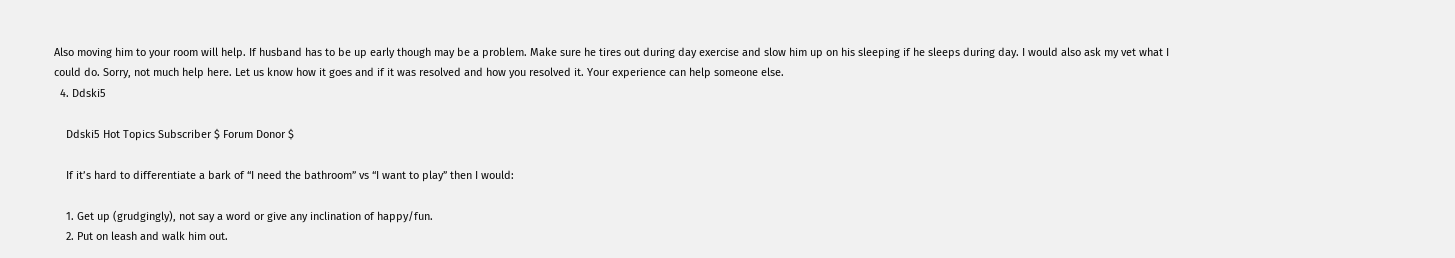Also moving him to your room will help. If husband has to be up early though may be a problem. Make sure he tires out during day exercise and slow him up on his sleeping if he sleeps during day. I would also ask my vet what I could do. Sorry, not much help here. Let us know how it goes and if it was resolved and how you resolved it. Your experience can help someone else.
  4. Ddski5

    Ddski5 Hot Topics Subscriber $ Forum Donor $

    If it’s hard to differentiate a bark of “I need the bathroom” vs “I want to play” then I would:

    1. Get up (grudgingly), not say a word or give any inclination of happy/fun.
    2. Put on leash and walk him out.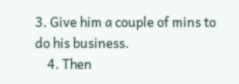3. Give him a couple of mins to do his business.
    4. Then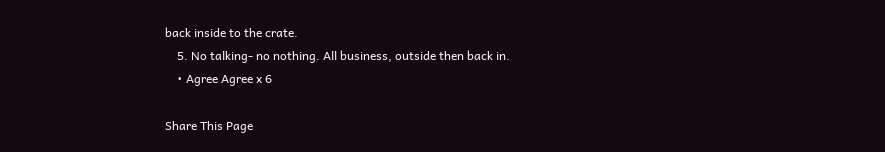back inside to the crate.
    5. No talking- no nothing. All business, outside then back in.
    • Agree Agree x 6

Share This Page